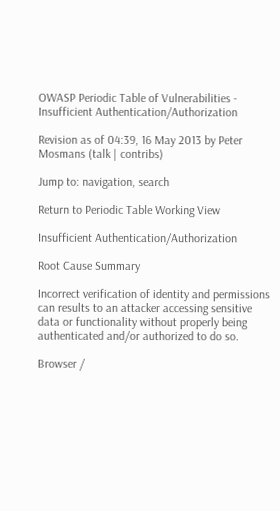OWASP Periodic Table of Vulnerabilities - Insufficient Authentication/Authorization

Revision as of 04:39, 16 May 2013 by Peter Mosmans (talk | contribs)

Jump to: navigation, search

Return to Periodic Table Working View

Insufficient Authentication/Authorization

Root Cause Summary

Incorrect verification of identity and permissions can results to an attacker accessing sensitive data or functionality without properly being authenticated and/or authorized to do so.

Browser /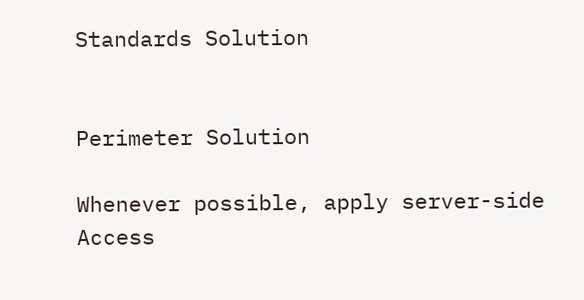Standards Solution


Perimeter Solution

Whenever possible, apply server-side Access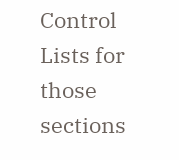Control Lists for those sections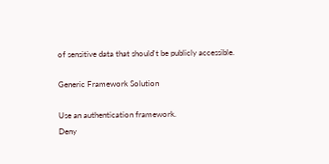of sensitive data that should't be publicly accessible.

Generic Framework Solution

Use an authentication framework.
Deny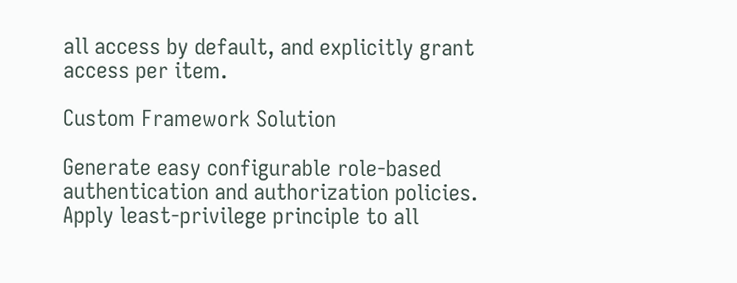all access by default, and explicitly grant access per item.

Custom Framework Solution

Generate easy configurable role-based authentication and authorization policies.
Apply least-privilege principle to all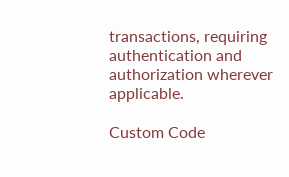transactions, requiring authentication and authorization wherever applicable.

Custom Code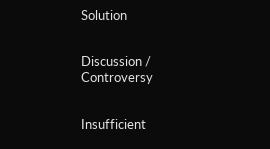Solution


Discussion / Controversy


Insufficient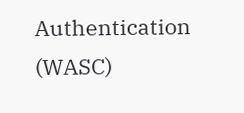Authentication (WASC)